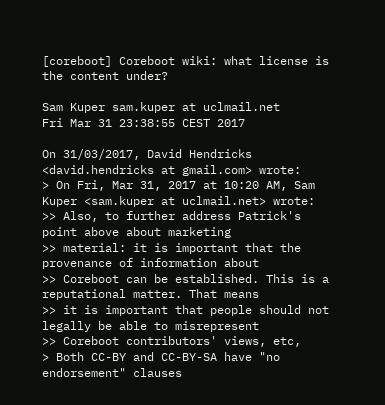[coreboot] Coreboot wiki: what license is the content under?

Sam Kuper sam.kuper at uclmail.net
Fri Mar 31 23:38:55 CEST 2017

On 31/03/2017, David Hendricks <david.hendricks at gmail.com> wrote:
> On Fri, Mar 31, 2017 at 10:20 AM, Sam Kuper <sam.kuper at uclmail.net> wrote:
>> Also, to further address Patrick's point above about marketing
>> material: it is important that the provenance of information about
>> Coreboot can be established. This is a reputational matter. That means
>> it is important that people should not legally be able to misrepresent
>> Coreboot contributors' views, etc,
> Both CC-BY and CC-BY-SA have "no endorsement" clauses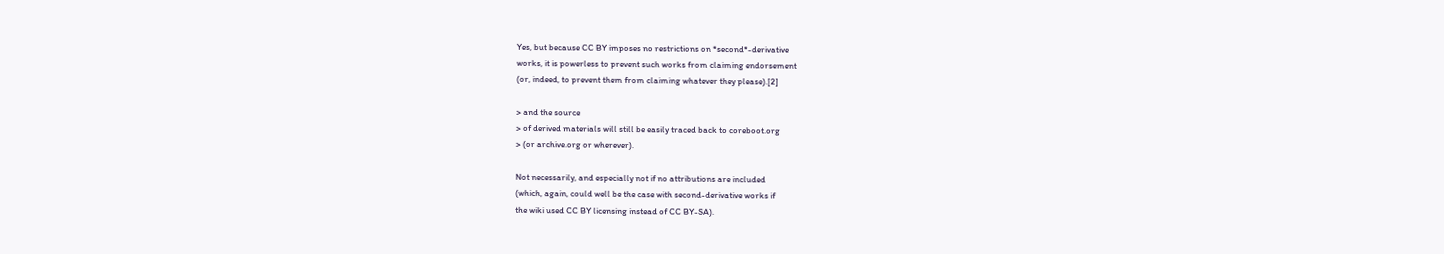Yes, but because CC BY imposes no restrictions on *second*-derivative
works, it is powerless to prevent such works from claiming endorsement
(or, indeed, to prevent them from claiming whatever they please).[2]

> and the source
> of derived materials will still be easily traced back to coreboot.org
> (or archive.org or wherever).

Not necessarily, and especially not if no attributions are included
(which, again, could well be the case with second-derivative works if
the wiki used CC BY licensing instead of CC BY-SA).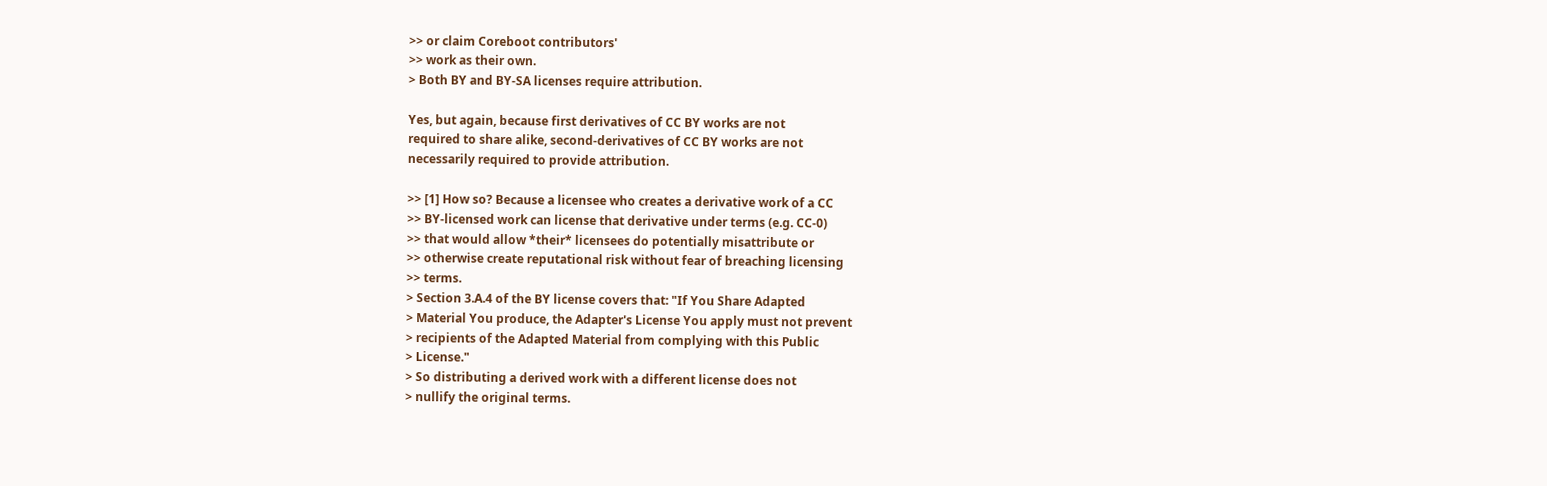>> or claim Coreboot contributors'
>> work as their own.
> Both BY and BY-SA licenses require attribution.

Yes, but again, because first derivatives of CC BY works are not
required to share alike, second-derivatives of CC BY works are not
necessarily required to provide attribution.

>> [1] How so? Because a licensee who creates a derivative work of a CC
>> BY-licensed work can license that derivative under terms (e.g. CC-0)
>> that would allow *their* licensees do potentially misattribute or
>> otherwise create reputational risk without fear of breaching licensing
>> terms.
> Section 3.A.4 of the BY license covers that: "If You Share Adapted
> Material You produce, the Adapter's License You apply must not prevent
> recipients of the Adapted Material from complying with this Public
> License."
> So distributing a derived work with a different license does not
> nullify the original terms.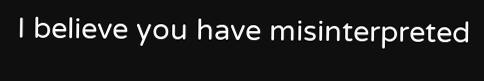I believe you have misinterpreted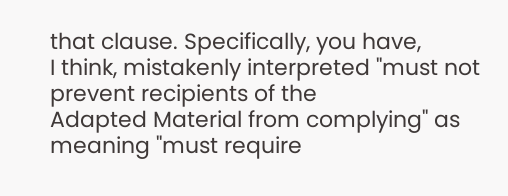that clause. Specifically, you have,
I think, mistakenly interpreted "must not prevent recipients of the
Adapted Material from complying" as meaning "must require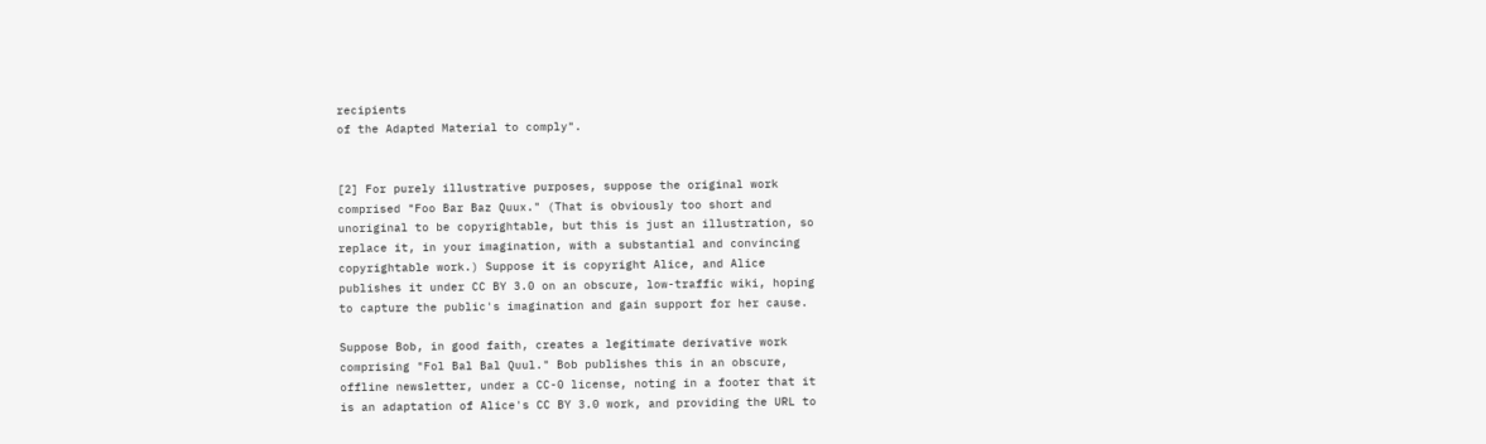recipients
of the Adapted Material to comply".


[2] For purely illustrative purposes, suppose the original work
comprised "Foo Bar Baz Quux." (That is obviously too short and
unoriginal to be copyrightable, but this is just an illustration, so
replace it, in your imagination, with a substantial and convincing
copyrightable work.) Suppose it is copyright Alice, and Alice
publishes it under CC BY 3.0 on an obscure, low-traffic wiki, hoping
to capture the public's imagination and gain support for her cause.

Suppose Bob, in good faith, creates a legitimate derivative work
comprising "Fol Bal Bal Quul." Bob publishes this in an obscure,
offline newsletter, under a CC-0 license, noting in a footer that it
is an adaptation of Alice's CC BY 3.0 work, and providing the URL to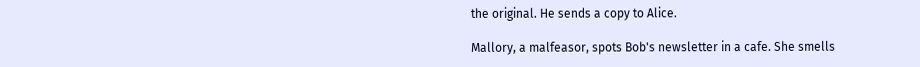the original. He sends a copy to Alice.

Mallory, a malfeasor, spots Bob's newsletter in a cafe. She smells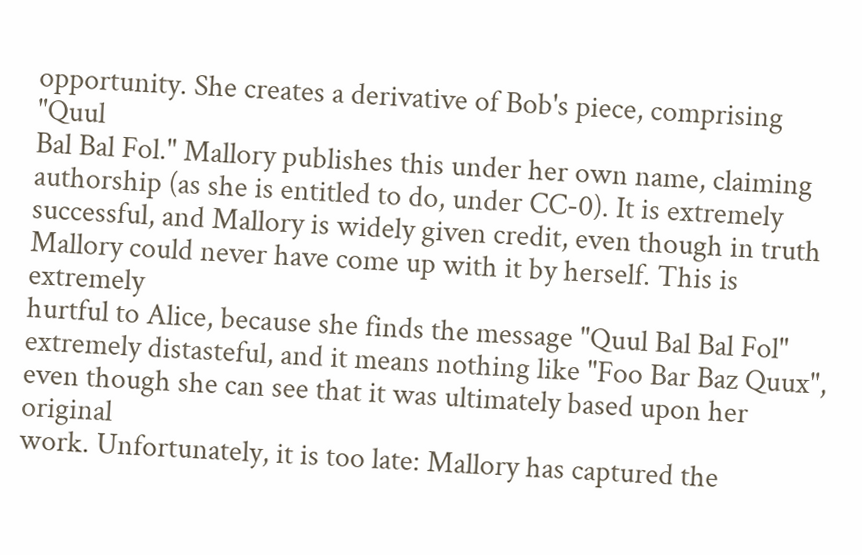opportunity. She creates a derivative of Bob's piece, comprising "Quul
Bal Bal Fol." Mallory publishes this under her own name, claiming
authorship (as she is entitled to do, under CC-0). It is extremely
successful, and Mallory is widely given credit, even though in truth
Mallory could never have come up with it by herself. This is extremely
hurtful to Alice, because she finds the message "Quul Bal Bal Fol"
extremely distasteful, and it means nothing like "Foo Bar Baz Quux",
even though she can see that it was ultimately based upon her original
work. Unfortunately, it is too late: Mallory has captured the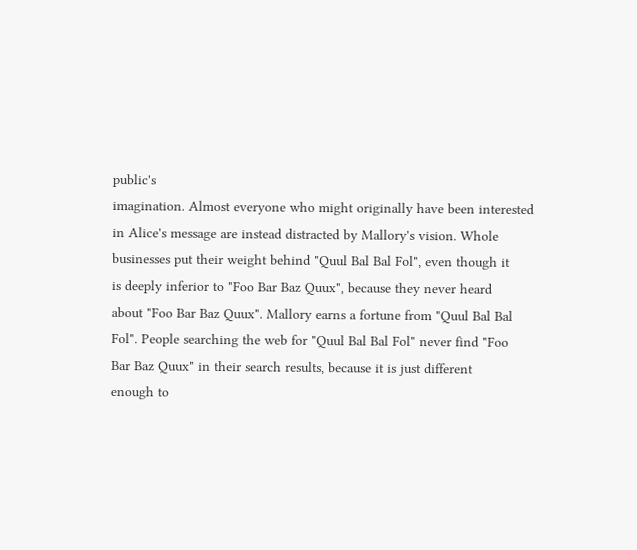public's
imagination. Almost everyone who might originally have been interested
in Alice's message are instead distracted by Mallory's vision. Whole
businesses put their weight behind "Quul Bal Bal Fol", even though it
is deeply inferior to "Foo Bar Baz Quux", because they never heard
about "Foo Bar Baz Quux". Mallory earns a fortune from "Quul Bal Bal
Fol". People searching the web for "Quul Bal Bal Fol" never find "Foo
Bar Baz Quux" in their search results, because it is just different
enough to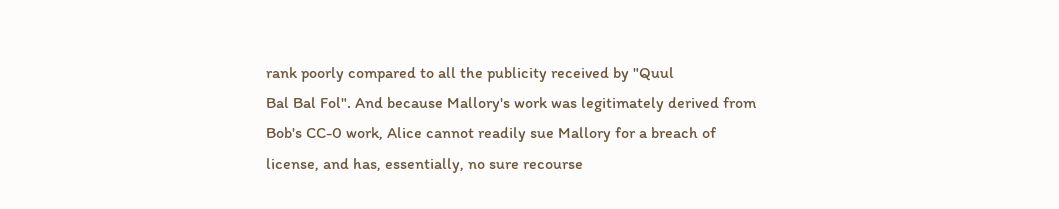rank poorly compared to all the publicity received by "Quul
Bal Bal Fol". And because Mallory's work was legitimately derived from
Bob's CC-0 work, Alice cannot readily sue Mallory for a breach of
license, and has, essentially, no sure recourse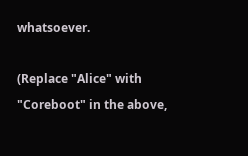whatsoever.

(Replace "Alice" with "Coreboot" in the above,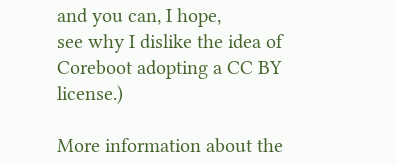and you can, I hope,
see why I dislike the idea of Coreboot adopting a CC BY license.)

More information about the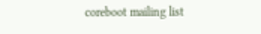coreboot mailing list